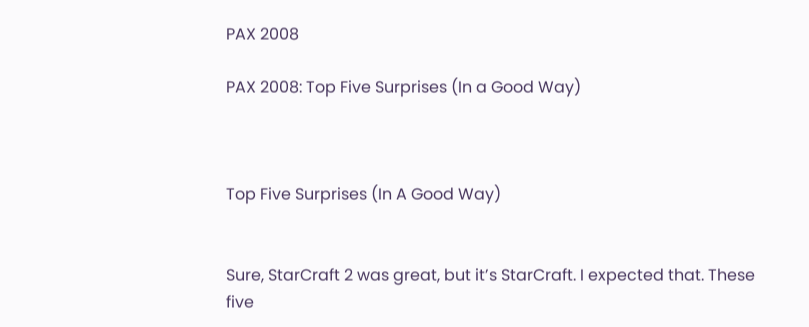PAX 2008

PAX 2008: Top Five Surprises (In a Good Way)



Top Five Surprises (In A Good Way)


Sure, StarCraft 2 was great, but it’s StarCraft. I expected that. These five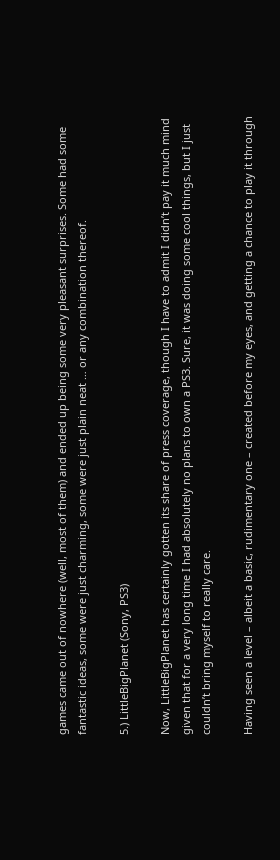games came out of nowhere (well, most of them) and ended up being some very pleasant surprises. Some had some fantastic ideas, some were just charming, some were just plain neat … or any combination thereof.

5.) LittleBigPlanet (Sony, PS3)

Now, LittleBigPlanet has certainly gotten its share of press coverage, though I have to admit I didn’t pay it much mind given that for a very long time I had absolutely no plans to own a PS3. Sure, it was doing some cool things, but I just couldn’t bring myself to really care.

Having seen a level – albeit a basic, rudimentary one – created before my eyes, and getting a chance to play it through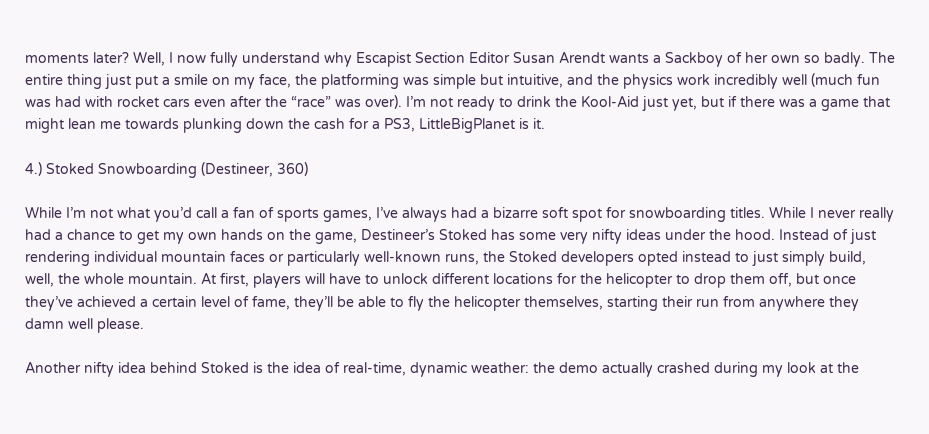moments later? Well, I now fully understand why Escapist Section Editor Susan Arendt wants a Sackboy of her own so badly. The entire thing just put a smile on my face, the platforming was simple but intuitive, and the physics work incredibly well (much fun was had with rocket cars even after the “race” was over). I’m not ready to drink the Kool-Aid just yet, but if there was a game that might lean me towards plunking down the cash for a PS3, LittleBigPlanet is it.

4.) Stoked Snowboarding (Destineer, 360)

While I’m not what you’d call a fan of sports games, I’ve always had a bizarre soft spot for snowboarding titles. While I never really had a chance to get my own hands on the game, Destineer’s Stoked has some very nifty ideas under the hood. Instead of just rendering individual mountain faces or particularly well-known runs, the Stoked developers opted instead to just simply build, well, the whole mountain. At first, players will have to unlock different locations for the helicopter to drop them off, but once they’ve achieved a certain level of fame, they’ll be able to fly the helicopter themselves, starting their run from anywhere they damn well please.

Another nifty idea behind Stoked is the idea of real-time, dynamic weather: the demo actually crashed during my look at the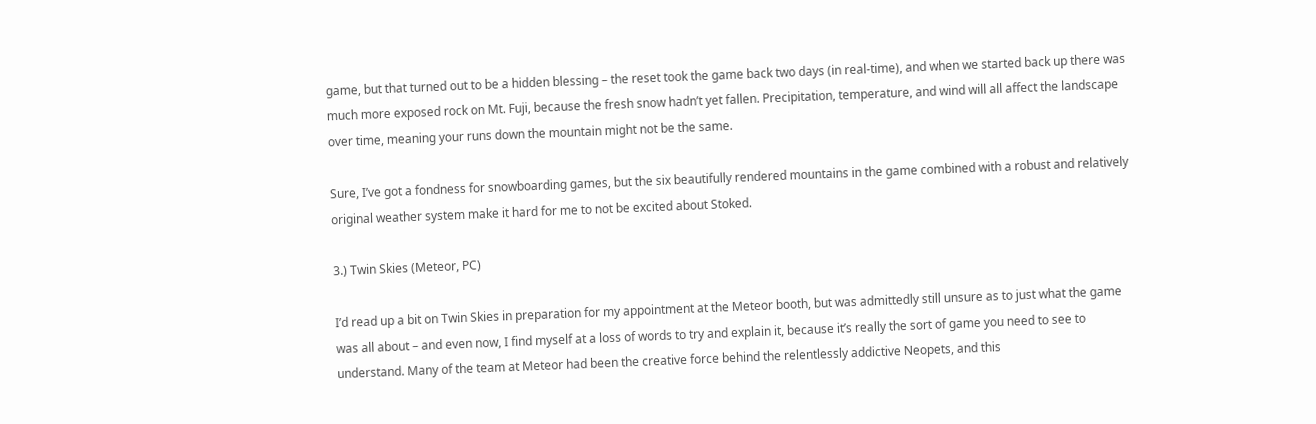game, but that turned out to be a hidden blessing – the reset took the game back two days (in real-time), and when we started back up there was much more exposed rock on Mt. Fuji, because the fresh snow hadn’t yet fallen. Precipitation, temperature, and wind will all affect the landscape over time, meaning your runs down the mountain might not be the same.

Sure, I’ve got a fondness for snowboarding games, but the six beautifully rendered mountains in the game combined with a robust and relatively original weather system make it hard for me to not be excited about Stoked.

3.) Twin Skies (Meteor, PC)

I’d read up a bit on Twin Skies in preparation for my appointment at the Meteor booth, but was admittedly still unsure as to just what the game was all about – and even now, I find myself at a loss of words to try and explain it, because it’s really the sort of game you need to see to understand. Many of the team at Meteor had been the creative force behind the relentlessly addictive Neopets, and this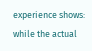experience shows: while the actual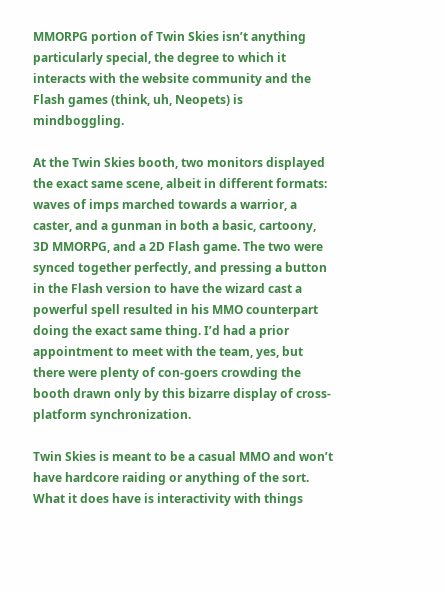MMORPG portion of Twin Skies isn’t anything particularly special, the degree to which it interacts with the website community and the Flash games (think, uh, Neopets) is mindboggling.

At the Twin Skies booth, two monitors displayed the exact same scene, albeit in different formats: waves of imps marched towards a warrior, a caster, and a gunman in both a basic, cartoony, 3D MMORPG, and a 2D Flash game. The two were synced together perfectly, and pressing a button in the Flash version to have the wizard cast a powerful spell resulted in his MMO counterpart doing the exact same thing. I’d had a prior appointment to meet with the team, yes, but there were plenty of con-goers crowding the booth drawn only by this bizarre display of cross-platform synchronization.

Twin Skies is meant to be a casual MMO and won’t have hardcore raiding or anything of the sort. What it does have is interactivity with things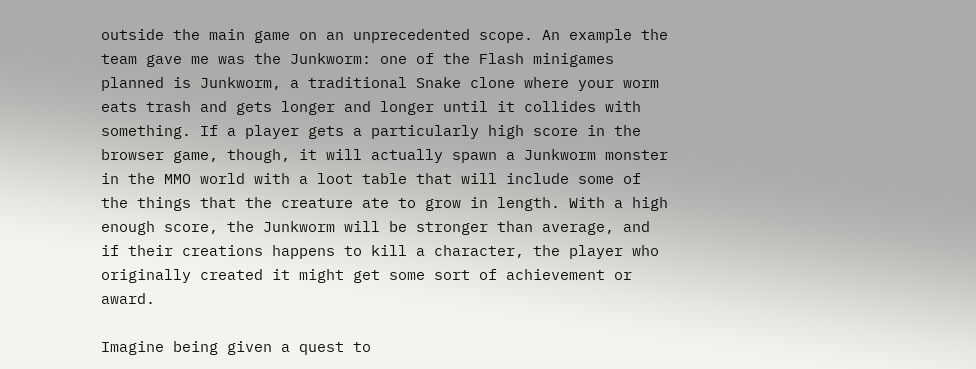outside the main game on an unprecedented scope. An example the team gave me was the Junkworm: one of the Flash minigames planned is Junkworm, a traditional Snake clone where your worm eats trash and gets longer and longer until it collides with something. If a player gets a particularly high score in the browser game, though, it will actually spawn a Junkworm monster in the MMO world with a loot table that will include some of the things that the creature ate to grow in length. With a high enough score, the Junkworm will be stronger than average, and if their creations happens to kill a character, the player who originally created it might get some sort of achievement or award.

Imagine being given a quest to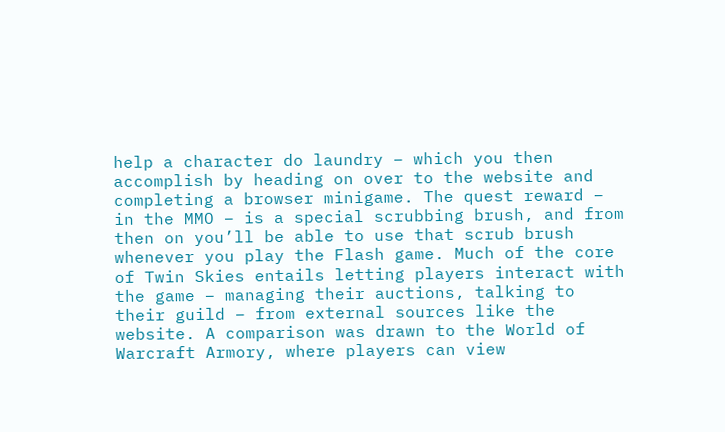help a character do laundry – which you then accomplish by heading on over to the website and completing a browser minigame. The quest reward – in the MMO – is a special scrubbing brush, and from then on you’ll be able to use that scrub brush whenever you play the Flash game. Much of the core of Twin Skies entails letting players interact with the game – managing their auctions, talking to their guild – from external sources like the website. A comparison was drawn to the World of Warcraft Armory, where players can view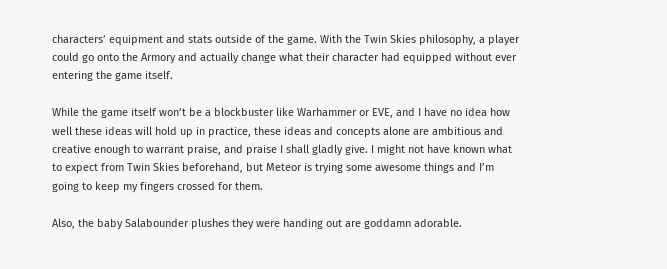characters’ equipment and stats outside of the game. With the Twin Skies philosophy, a player could go onto the Armory and actually change what their character had equipped without ever entering the game itself.

While the game itself won’t be a blockbuster like Warhammer or EVE, and I have no idea how well these ideas will hold up in practice, these ideas and concepts alone are ambitious and creative enough to warrant praise, and praise I shall gladly give. I might not have known what to expect from Twin Skies beforehand, but Meteor is trying some awesome things and I’m going to keep my fingers crossed for them.

Also, the baby Salabounder plushes they were handing out are goddamn adorable.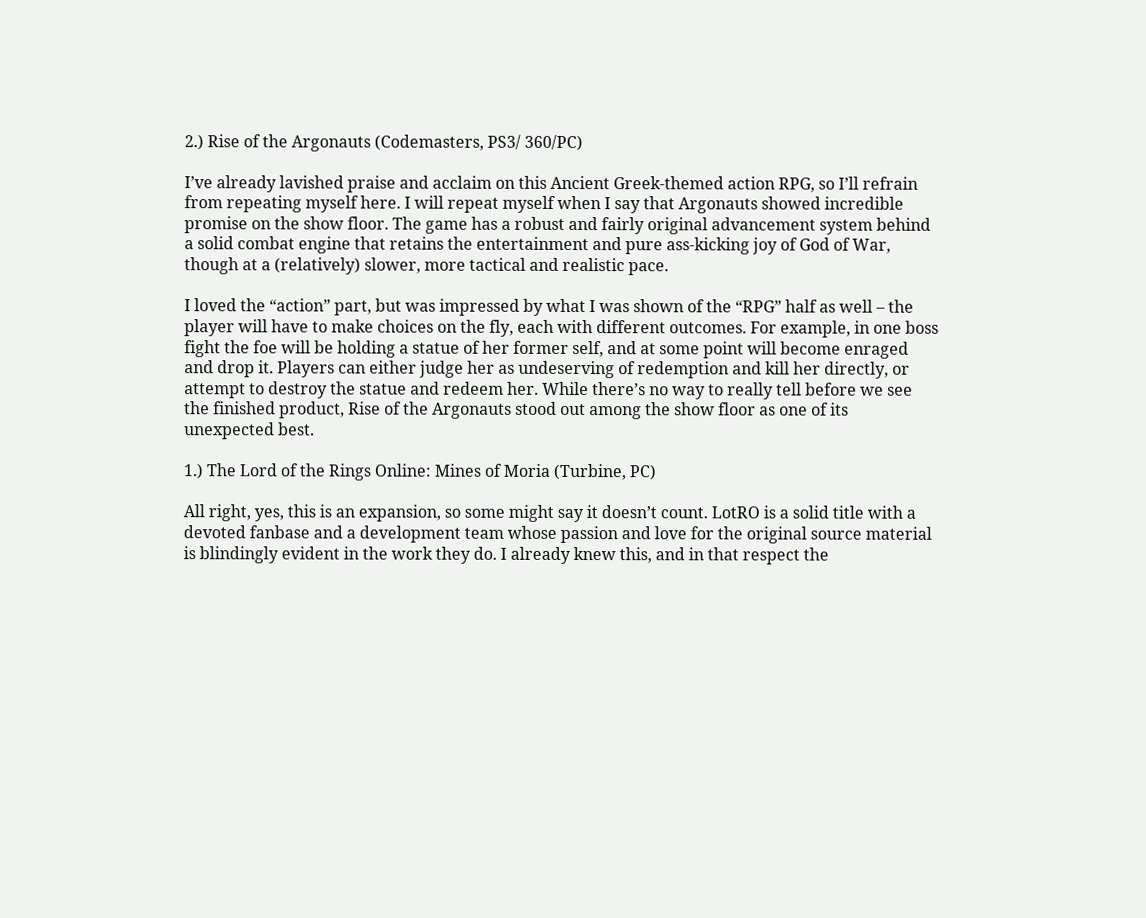2.) Rise of the Argonauts (Codemasters, PS3/ 360/PC)

I’ve already lavished praise and acclaim on this Ancient Greek-themed action RPG, so I’ll refrain from repeating myself here. I will repeat myself when I say that Argonauts showed incredible promise on the show floor. The game has a robust and fairly original advancement system behind a solid combat engine that retains the entertainment and pure ass-kicking joy of God of War, though at a (relatively) slower, more tactical and realistic pace.

I loved the “action” part, but was impressed by what I was shown of the “RPG” half as well – the player will have to make choices on the fly, each with different outcomes. For example, in one boss fight the foe will be holding a statue of her former self, and at some point will become enraged and drop it. Players can either judge her as undeserving of redemption and kill her directly, or attempt to destroy the statue and redeem her. While there’s no way to really tell before we see the finished product, Rise of the Argonauts stood out among the show floor as one of its unexpected best.

1.) The Lord of the Rings Online: Mines of Moria (Turbine, PC)

All right, yes, this is an expansion, so some might say it doesn’t count. LotRO is a solid title with a devoted fanbase and a development team whose passion and love for the original source material is blindingly evident in the work they do. I already knew this, and in that respect the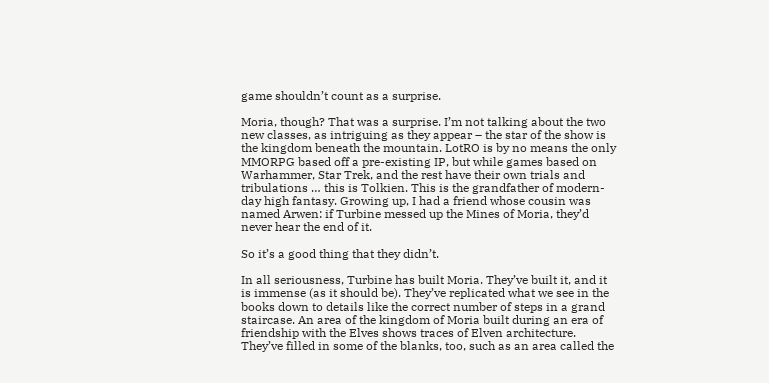game shouldn’t count as a surprise.

Moria, though? That was a surprise. I’m not talking about the two new classes, as intriguing as they appear – the star of the show is the kingdom beneath the mountain. LotRO is by no means the only MMORPG based off a pre-existing IP, but while games based on Warhammer, Star Trek, and the rest have their own trials and tribulations … this is Tolkien. This is the grandfather of modern-day high fantasy. Growing up, I had a friend whose cousin was named Arwen: if Turbine messed up the Mines of Moria, they’d never hear the end of it.

So it’s a good thing that they didn’t.

In all seriousness, Turbine has built Moria. They’ve built it, and it is immense (as it should be). They’ve replicated what we see in the books down to details like the correct number of steps in a grand staircase. An area of the kingdom of Moria built during an era of friendship with the Elves shows traces of Elven architecture. They’ve filled in some of the blanks, too, such as an area called the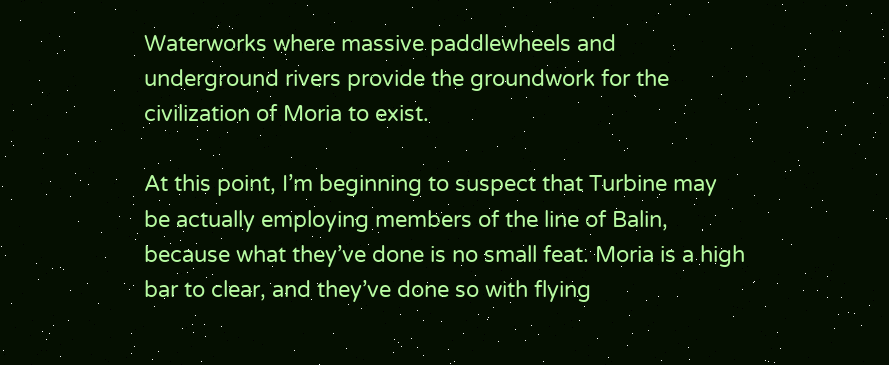Waterworks where massive paddlewheels and underground rivers provide the groundwork for the civilization of Moria to exist.

At this point, I’m beginning to suspect that Turbine may be actually employing members of the line of Balin, because what they’ve done is no small feat. Moria is a high bar to clear, and they’ve done so with flying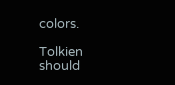colors.

Tolkien should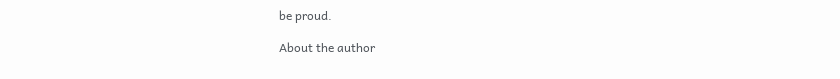be proud.

About the author